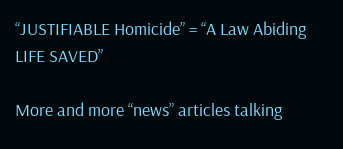“JUSTIFIABLE Homicide” = “A Law Abiding LIFE SAVED”

More and more “news” articles talking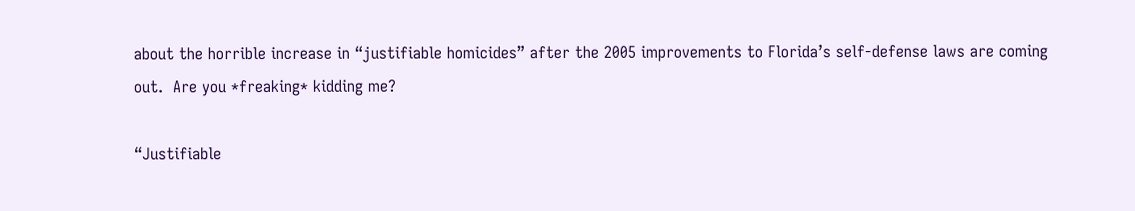about the horrible increase in “justifiable homicides” after the 2005 improvements to Florida’s self-defense laws are coming out.  Are you *freaking* kidding me?

“Justifiable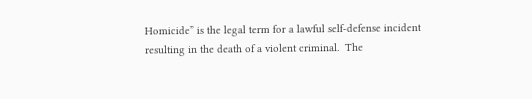Homicide” is the legal term for a lawful self-defense incident resulting in the death of a violent criminal.  The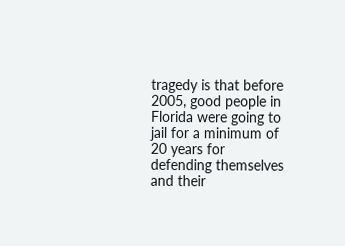tragedy is that before 2005, good people in Florida were going to jail for a minimum of 20 years for defending themselves and their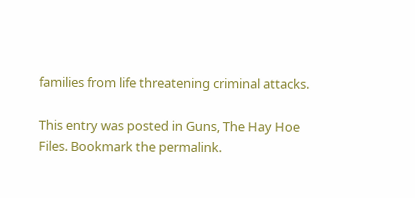families from life threatening criminal attacks.

This entry was posted in Guns, The Hay Hoe Files. Bookmark the permalink.